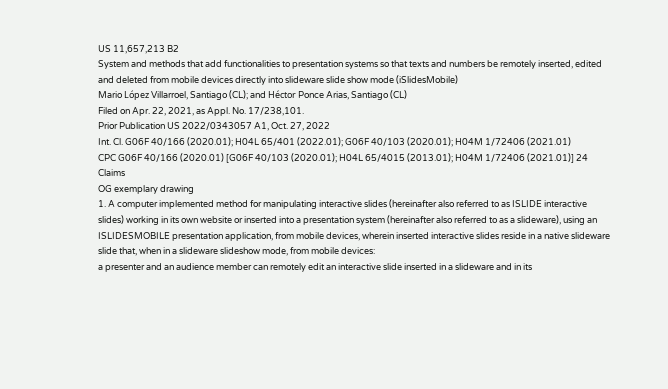US 11,657,213 B2
System and methods that add functionalities to presentation systems so that texts and numbers be remotely inserted, edited and deleted from mobile devices directly into slideware slide show mode (iSlidesMobile)
Mario López Villarroel, Santiago (CL); and Héctor Ponce Arias, Santiago (CL)
Filed on Apr. 22, 2021, as Appl. No. 17/238,101.
Prior Publication US 2022/0343057 A1, Oct. 27, 2022
Int. Cl. G06F 40/166 (2020.01); H04L 65/401 (2022.01); G06F 40/103 (2020.01); H04M 1/72406 (2021.01)
CPC G06F 40/166 (2020.01) [G06F 40/103 (2020.01); H04L 65/4015 (2013.01); H04M 1/72406 (2021.01)] 24 Claims
OG exemplary drawing
1. A computer implemented method for manipulating interactive slides (hereinafter also referred to as ISLIDE interactive slides) working in its own website or inserted into a presentation system (hereinafter also referred to as a slideware), using an ISLIDESMOBILE presentation application, from mobile devices, wherein inserted interactive slides reside in a native slideware slide that, when in a slideware slideshow mode, from mobile devices:
a presenter and an audience member can remotely edit an interactive slide inserted in a slideware and in its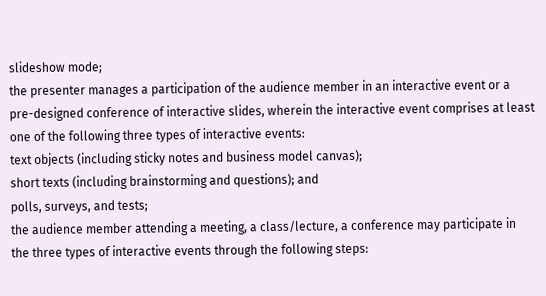slideshow mode;
the presenter manages a participation of the audience member in an interactive event or a pre-designed conference of interactive slides, wherein the interactive event comprises at least one of the following three types of interactive events:
text objects (including sticky notes and business model canvas);
short texts (including brainstorming and questions); and
polls, surveys, and tests;
the audience member attending a meeting, a class/lecture, a conference may participate in the three types of interactive events through the following steps: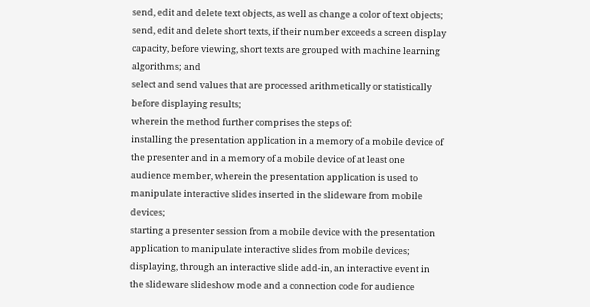send, edit and delete text objects, as well as change a color of text objects;
send, edit and delete short texts, if their number exceeds a screen display capacity, before viewing, short texts are grouped with machine learning algorithms; and
select and send values that are processed arithmetically or statistically before displaying results;
wherein the method further comprises the steps of:
installing the presentation application in a memory of a mobile device of the presenter and in a memory of a mobile device of at least one audience member, wherein the presentation application is used to manipulate interactive slides inserted in the slideware from mobile devices;
starting a presenter session from a mobile device with the presentation application to manipulate interactive slides from mobile devices;
displaying, through an interactive slide add-in, an interactive event in the slideware slideshow mode and a connection code for audience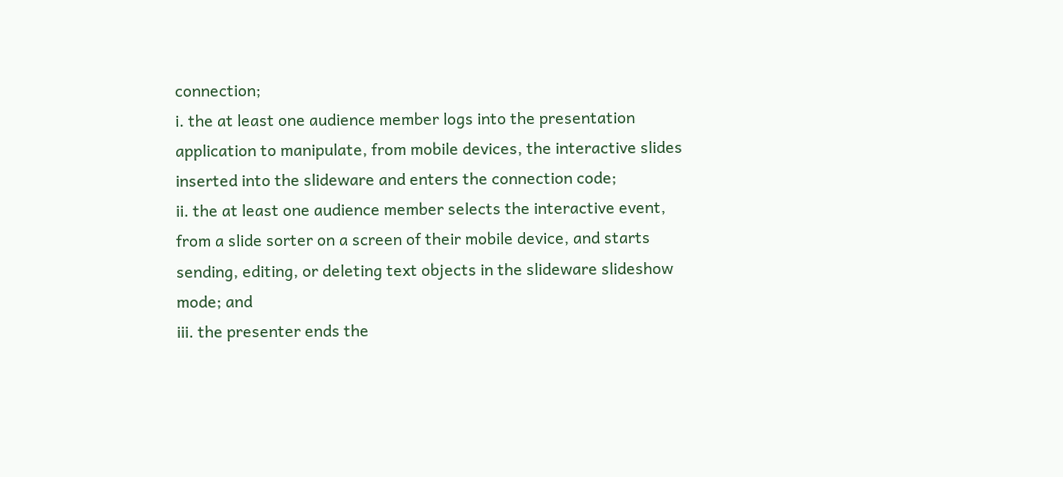connection;
i. the at least one audience member logs into the presentation application to manipulate, from mobile devices, the interactive slides inserted into the slideware and enters the connection code;
ii. the at least one audience member selects the interactive event, from a slide sorter on a screen of their mobile device, and starts sending, editing, or deleting text objects in the slideware slideshow mode; and
iii. the presenter ends the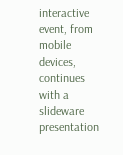interactive event, from mobile devices, continues with a slideware presentation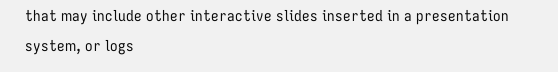that may include other interactive slides inserted in a presentation system, or logs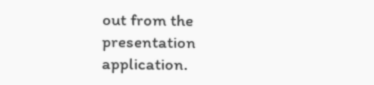out from the presentation application.